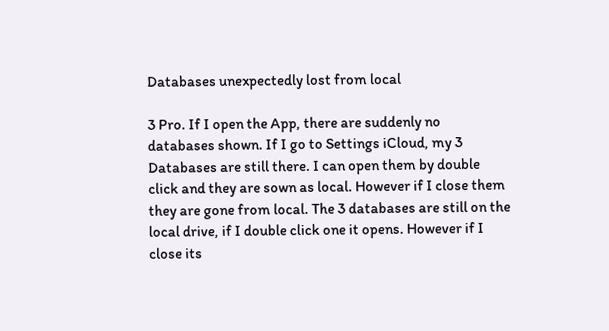Databases unexpectedly lost from local

3 Pro. If I open the App, there are suddenly no databases shown. If I go to Settings iCloud, my 3 Databases are still there. I can open them by double click and they are sown as local. However if I close them they are gone from local. The 3 databases are still on the local drive, if I double click one it opens. However if I close its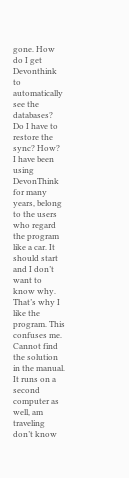gone. How do I get Devonthink to automatically see the databases? Do I have to restore the sync? How?
I have been using DevonThink for many years, belong to the users who regard the program like a car. It should start and I don’t want to know why. That’s why I like the program. This confuses me. Cannot find the solution in the manual.
It runs on a second computer as well, am traveling don’t know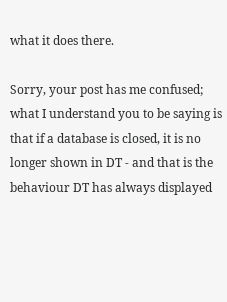what it does there.

Sorry, your post has me confused; what I understand you to be saying is that if a database is closed, it is no longer shown in DT - and that is the behaviour DT has always displayed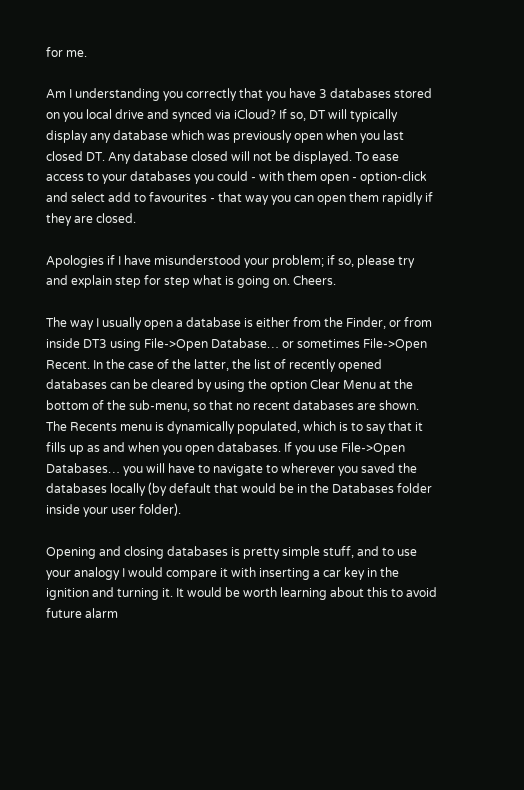for me.

Am I understanding you correctly that you have 3 databases stored on you local drive and synced via iCloud? If so, DT will typically display any database which was previously open when you last closed DT. Any database closed will not be displayed. To ease access to your databases you could - with them open - option-click and select add to favourites - that way you can open them rapidly if they are closed.

Apologies if I have misunderstood your problem; if so, please try and explain step for step what is going on. Cheers.

The way I usually open a database is either from the Finder, or from inside DT3 using File->Open Database… or sometimes File->Open Recent. In the case of the latter, the list of recently opened databases can be cleared by using the option Clear Menu at the bottom of the sub-menu, so that no recent databases are shown. The Recents menu is dynamically populated, which is to say that it fills up as and when you open databases. If you use File->Open Databases… you will have to navigate to wherever you saved the databases locally (by default that would be in the Databases folder inside your user folder).

Opening and closing databases is pretty simple stuff, and to use your analogy I would compare it with inserting a car key in the ignition and turning it. It would be worth learning about this to avoid future alarm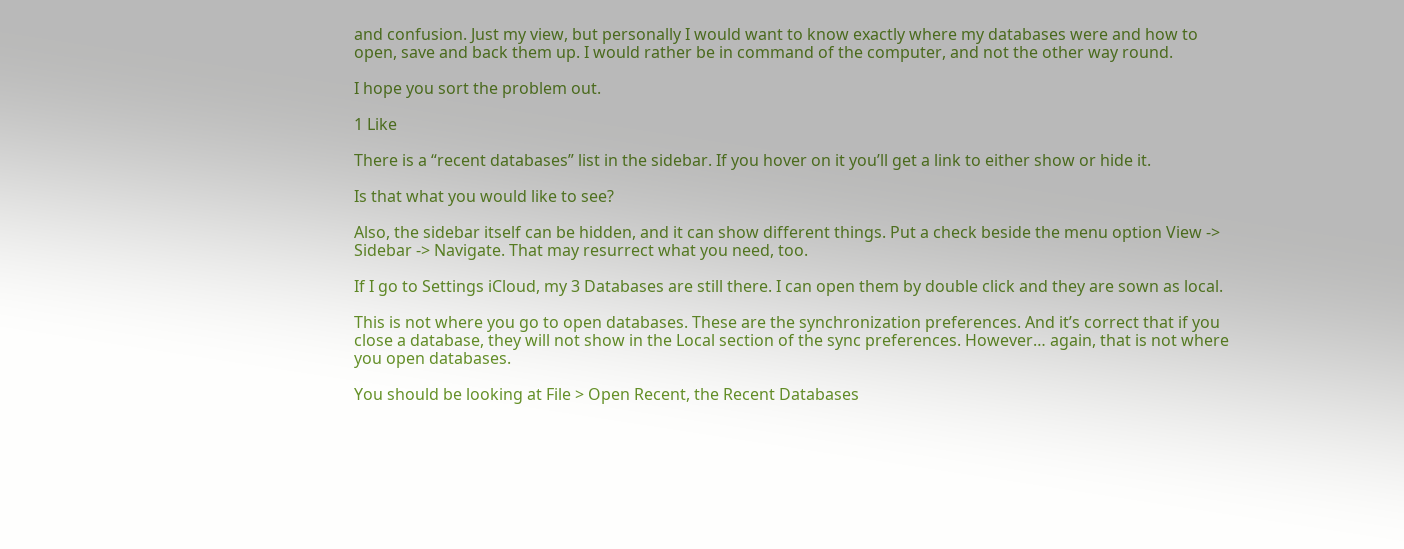and confusion. Just my view, but personally I would want to know exactly where my databases were and how to open, save and back them up. I would rather be in command of the computer, and not the other way round.

I hope you sort the problem out.

1 Like

There is a “recent databases” list in the sidebar. If you hover on it you’ll get a link to either show or hide it.

Is that what you would like to see?

Also, the sidebar itself can be hidden, and it can show different things. Put a check beside the menu option View -> Sidebar -> Navigate. That may resurrect what you need, too.

If I go to Settings iCloud, my 3 Databases are still there. I can open them by double click and they are sown as local.

This is not where you go to open databases. These are the synchronization preferences. And it’s correct that if you close a database, they will not show in the Local section of the sync preferences. However… again, that is not where you open databases.

You should be looking at File > Open Recent, the Recent Databases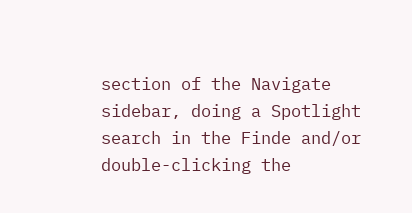section of the Navigate sidebar, doing a Spotlight search in the Finde and/or double-clicking the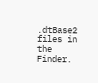.dtBase2 files in the Finder.